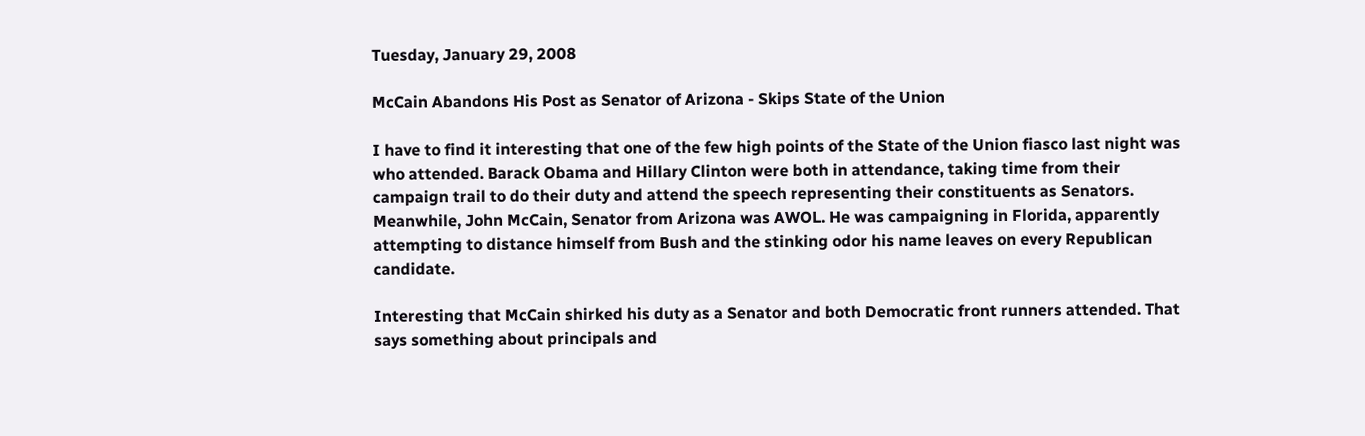Tuesday, January 29, 2008

McCain Abandons His Post as Senator of Arizona - Skips State of the Union

I have to find it interesting that one of the few high points of the State of the Union fiasco last night was who attended. Barack Obama and Hillary Clinton were both in attendance, taking time from their campaign trail to do their duty and attend the speech representing their constituents as Senators. Meanwhile, John McCain, Senator from Arizona was AWOL. He was campaigning in Florida, apparently attempting to distance himself from Bush and the stinking odor his name leaves on every Republican candidate.

Interesting that McCain shirked his duty as a Senator and both Democratic front runners attended. That says something about principals and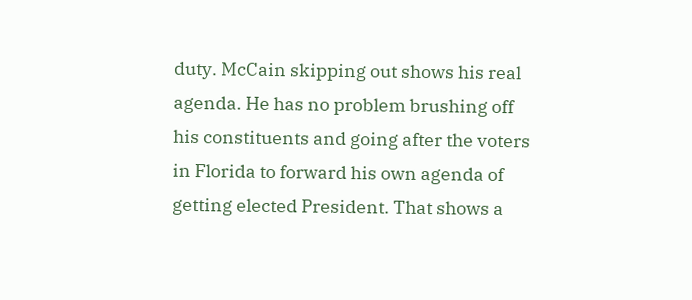duty. McCain skipping out shows his real agenda. He has no problem brushing off his constituents and going after the voters in Florida to forward his own agenda of getting elected President. That shows a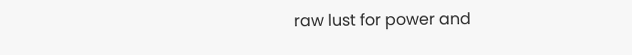raw lust for power and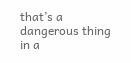that’s a dangerous thing in a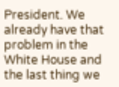President. We already have that problem in the White House and the last thing we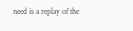need is a replay of the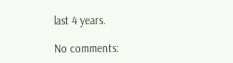last 4 years.

No comments: